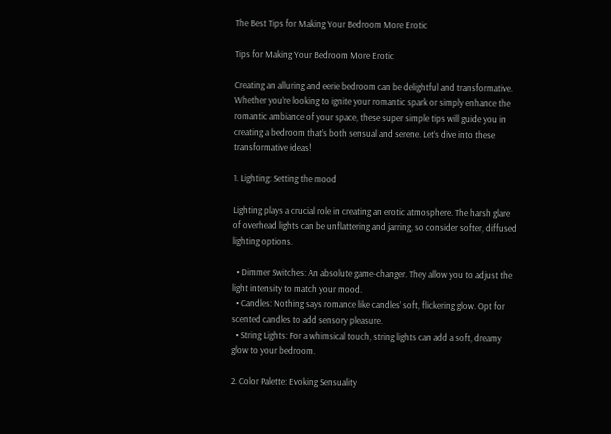The Best Tips for Making Your Bedroom More Erotic

Tips for Making Your Bedroom More Erotic

Creating an alluring and eerie bedroom can be delightful and transformative. Whether you’re looking to ignite your romantic spark or simply enhance the romantic ambiance of your space, these super simple tips will guide you in creating a bedroom that’s both sensual and serene. Let’s dive into these transformative ideas!

1. Lighting: Setting the mood

Lighting plays a crucial role in creating an erotic atmosphere. The harsh glare of overhead lights can be unflattering and jarring, so consider softer, diffused lighting options.

  • Dimmer Switches: An absolute game-changer. They allow you to adjust the light intensity to match your mood.
  • Candles: Nothing says romance like candles’ soft, flickering glow. Opt for scented candles to add sensory pleasure.
  • String Lights: For a whimsical touch, string lights can add a soft, dreamy glow to your bedroom.

2. Color Palette: Evoking Sensuality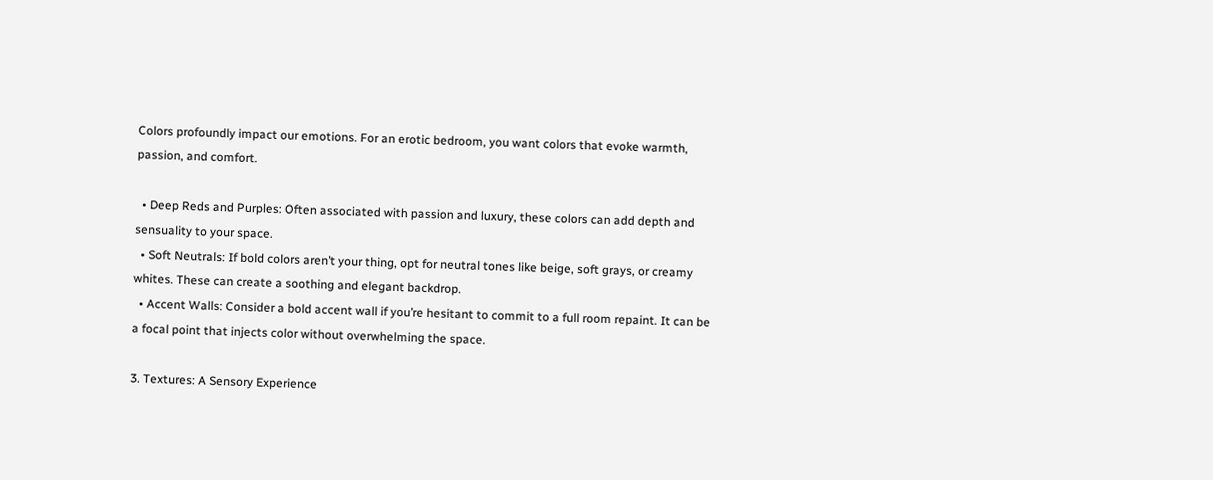Colors profoundly impact our emotions. For an erotic bedroom, you want colors that evoke warmth, passion, and comfort.

  • Deep Reds and Purples: Often associated with passion and luxury, these colors can add depth and sensuality to your space.
  • Soft Neutrals: If bold colors aren’t your thing, opt for neutral tones like beige, soft grays, or creamy whites. These can create a soothing and elegant backdrop.
  • Accent Walls: Consider a bold accent wall if you’re hesitant to commit to a full room repaint. It can be a focal point that injects color without overwhelming the space.

3. Textures: A Sensory Experience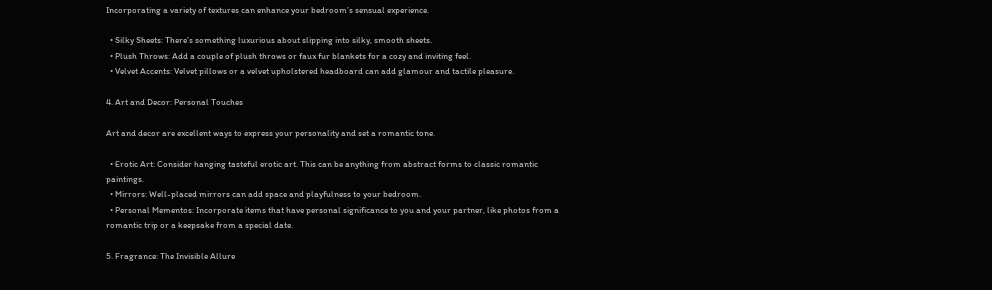Incorporating a variety of textures can enhance your bedroom’s sensual experience.

  • Silky Sheets: There’s something luxurious about slipping into silky, smooth sheets.
  • Plush Throws: Add a couple of plush throws or faux fur blankets for a cozy and inviting feel.
  • Velvet Accents: Velvet pillows or a velvet upholstered headboard can add glamour and tactile pleasure.

4. Art and Decor: Personal Touches

Art and decor are excellent ways to express your personality and set a romantic tone.

  • Erotic Art: Consider hanging tasteful erotic art. This can be anything from abstract forms to classic romantic paintings.
  • Mirrors: Well-placed mirrors can add space and playfulness to your bedroom.
  • Personal Mementos: Incorporate items that have personal significance to you and your partner, like photos from a romantic trip or a keepsake from a special date.

5. Fragrance: The Invisible Allure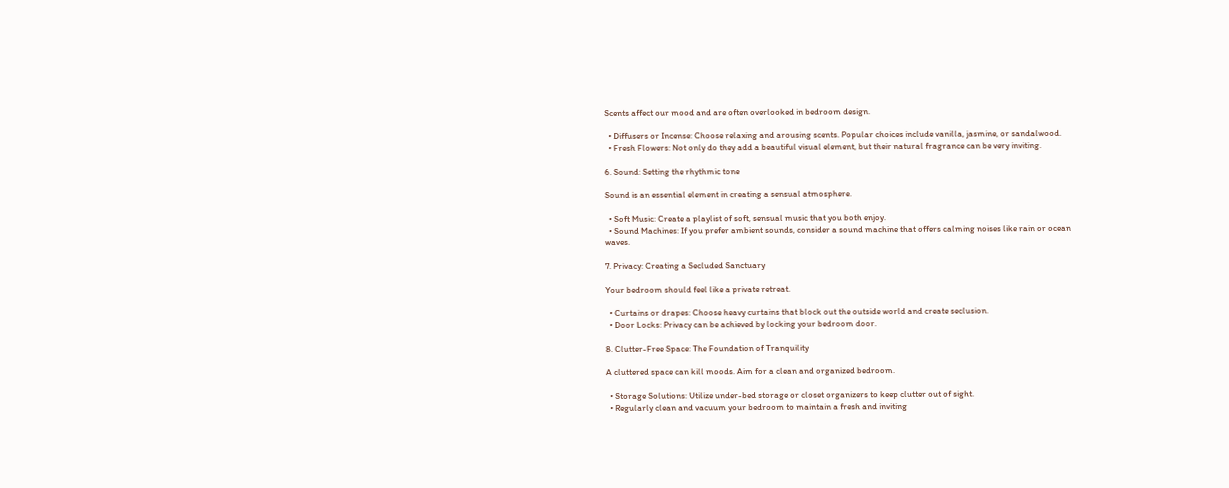Scents affect our mood and are often overlooked in bedroom design.

  • Diffusers or Incense: Choose relaxing and arousing scents. Popular choices include vanilla, jasmine, or sandalwood.
  • Fresh Flowers: Not only do they add a beautiful visual element, but their natural fragrance can be very inviting.

6. Sound: Setting the rhythmic tone

Sound is an essential element in creating a sensual atmosphere.

  • Soft Music: Create a playlist of soft, sensual music that you both enjoy.
  • Sound Machines: If you prefer ambient sounds, consider a sound machine that offers calming noises like rain or ocean waves.

7. Privacy: Creating a Secluded Sanctuary

Your bedroom should feel like a private retreat.

  • Curtains or drapes: Choose heavy curtains that block out the outside world and create seclusion.
  • Door Locks: Privacy can be achieved by locking your bedroom door.

8. Clutter-Free Space: The Foundation of Tranquility

A cluttered space can kill moods. Aim for a clean and organized bedroom.

  • Storage Solutions: Utilize under-bed storage or closet organizers to keep clutter out of sight.
  • Regularly clean and vacuum your bedroom to maintain a fresh and inviting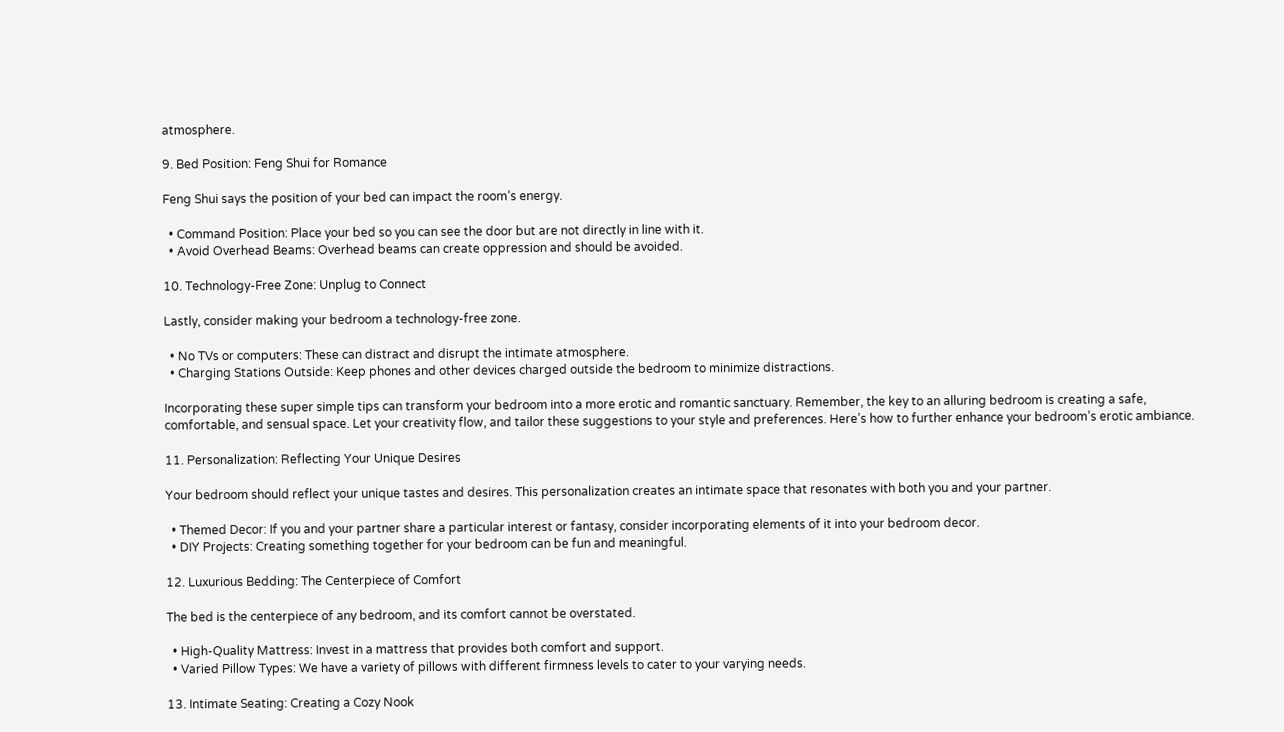atmosphere.

9. Bed Position: Feng Shui for Romance

Feng Shui says the position of your bed can impact the room’s energy.

  • Command Position: Place your bed so you can see the door but are not directly in line with it.
  • Avoid Overhead Beams: Overhead beams can create oppression and should be avoided.

10. Technology-Free Zone: Unplug to Connect

Lastly, consider making your bedroom a technology-free zone.

  • No TVs or computers: These can distract and disrupt the intimate atmosphere.
  • Charging Stations Outside: Keep phones and other devices charged outside the bedroom to minimize distractions.

Incorporating these super simple tips can transform your bedroom into a more erotic and romantic sanctuary. Remember, the key to an alluring bedroom is creating a safe, comfortable, and sensual space. Let your creativity flow, and tailor these suggestions to your style and preferences. Here’s how to further enhance your bedroom’s erotic ambiance.

11. Personalization: Reflecting Your Unique Desires

Your bedroom should reflect your unique tastes and desires. This personalization creates an intimate space that resonates with both you and your partner.

  • Themed Decor: If you and your partner share a particular interest or fantasy, consider incorporating elements of it into your bedroom decor.
  • DIY Projects: Creating something together for your bedroom can be fun and meaningful.

12. Luxurious Bedding: The Centerpiece of Comfort

The bed is the centerpiece of any bedroom, and its comfort cannot be overstated.

  • High-Quality Mattress: Invest in a mattress that provides both comfort and support.
  • Varied Pillow Types: We have a variety of pillows with different firmness levels to cater to your varying needs.

13. Intimate Seating: Creating a Cozy Nook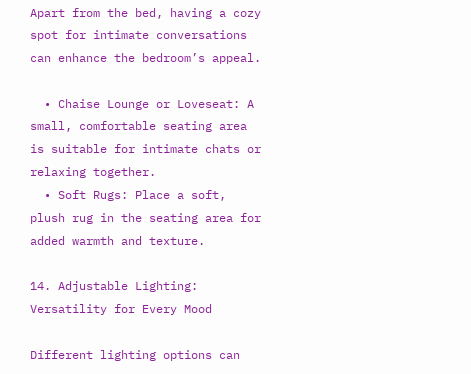Apart from the bed, having a cozy spot for intimate conversations can enhance the bedroom’s appeal.

  • Chaise Lounge or Loveseat: A small, comfortable seating area is suitable for intimate chats or relaxing together.
  • Soft Rugs: Place a soft, plush rug in the seating area for added warmth and texture.

14. Adjustable Lighting: Versatility for Every Mood

Different lighting options can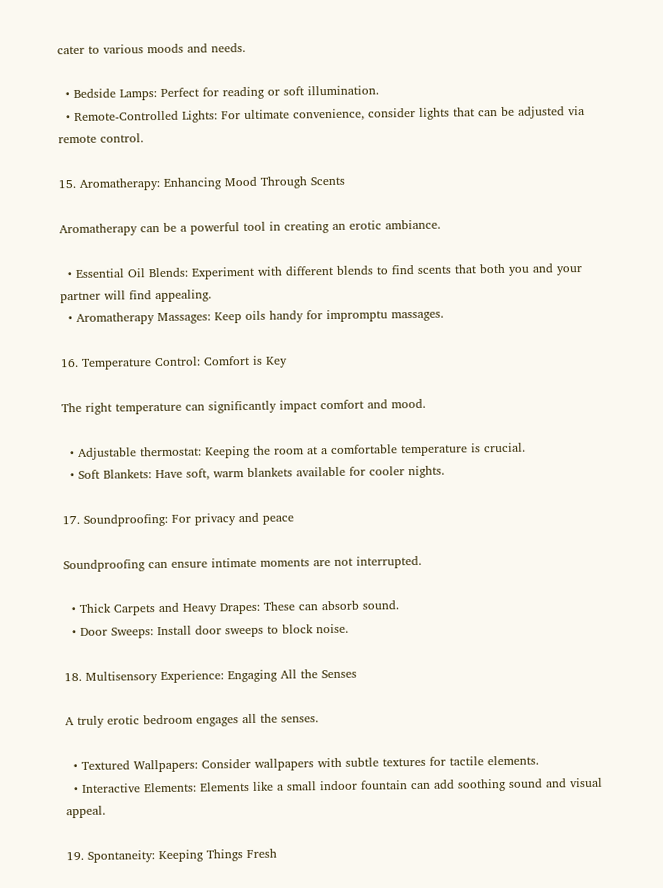cater to various moods and needs.

  • Bedside Lamps: Perfect for reading or soft illumination.
  • Remote-Controlled Lights: For ultimate convenience, consider lights that can be adjusted via remote control.

15. Aromatherapy: Enhancing Mood Through Scents

Aromatherapy can be a powerful tool in creating an erotic ambiance.

  • Essential Oil Blends: Experiment with different blends to find scents that both you and your partner will find appealing.
  • Aromatherapy Massages: Keep oils handy for impromptu massages.

16. Temperature Control: Comfort is Key

The right temperature can significantly impact comfort and mood.

  • Adjustable thermostat: Keeping the room at a comfortable temperature is crucial.
  • Soft Blankets: Have soft, warm blankets available for cooler nights.

17. Soundproofing: For privacy and peace

Soundproofing can ensure intimate moments are not interrupted.

  • Thick Carpets and Heavy Drapes: These can absorb sound.
  • Door Sweeps: Install door sweeps to block noise.

18. Multisensory Experience: Engaging All the Senses

A truly erotic bedroom engages all the senses.

  • Textured Wallpapers: Consider wallpapers with subtle textures for tactile elements.
  • Interactive Elements: Elements like a small indoor fountain can add soothing sound and visual appeal.

19. Spontaneity: Keeping Things Fresh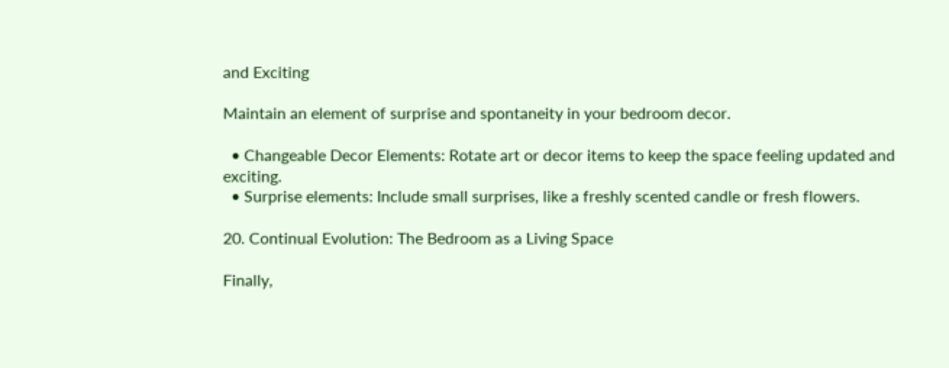and Exciting

Maintain an element of surprise and spontaneity in your bedroom decor.

  • Changeable Decor Elements: Rotate art or decor items to keep the space feeling updated and exciting.
  • Surprise elements: Include small surprises, like a freshly scented candle or fresh flowers.

20. Continual Evolution: The Bedroom as a Living Space

Finally,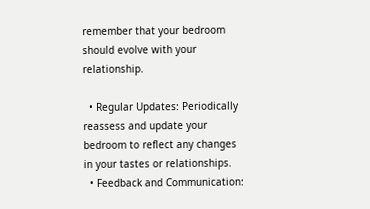remember that your bedroom should evolve with your relationship.

  • Regular Updates: Periodically reassess and update your bedroom to reflect any changes in your tastes or relationships.
  • Feedback and Communication: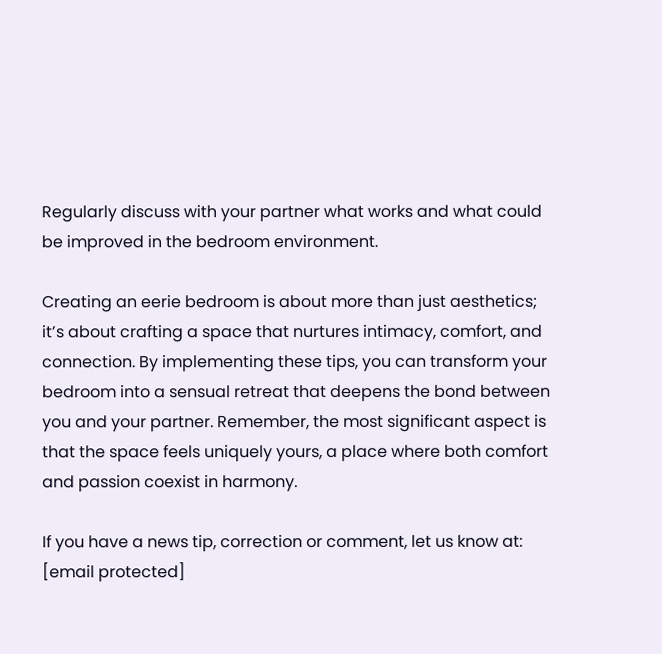Regularly discuss with your partner what works and what could be improved in the bedroom environment.

Creating an eerie bedroom is about more than just aesthetics; it’s about crafting a space that nurtures intimacy, comfort, and connection. By implementing these tips, you can transform your bedroom into a sensual retreat that deepens the bond between you and your partner. Remember, the most significant aspect is that the space feels uniquely yours, a place where both comfort and passion coexist in harmony.

If you have a news tip, correction or comment, let us know at: [email protected]